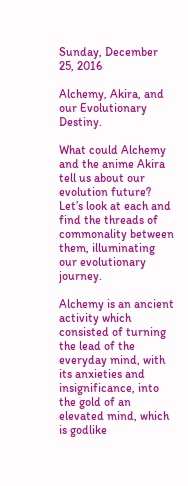Sunday, December 25, 2016

Alchemy, Akira, and our Evolutionary Destiny.

What could Alchemy and the anime Akira tell us about our evolution future? Let’s look at each and find the threads of commonality between them, illuminating our evolutionary journey.

Alchemy is an ancient activity which consisted of turning the lead of the everyday mind, with its anxieties and insignificance, into the gold of an elevated mind, which is godlike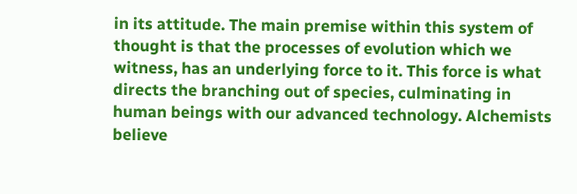in its attitude. The main premise within this system of thought is that the processes of evolution which we witness, has an underlying force to it. This force is what directs the branching out of species, culminating in human beings with our advanced technology. Alchemists believe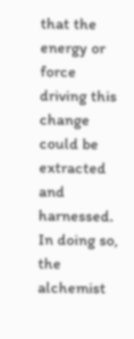that the energy or force driving this change could be extracted and harnessed. In doing so, the alchemist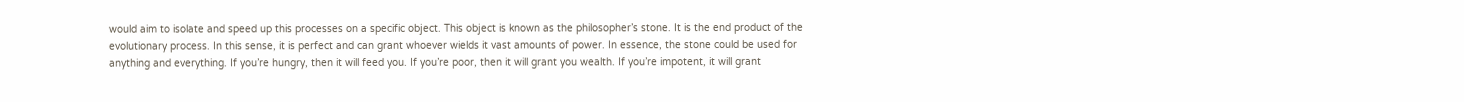would aim to isolate and speed up this processes on a specific object. This object is known as the philosopher’s stone. It is the end product of the evolutionary process. In this sense, it is perfect and can grant whoever wields it vast amounts of power. In essence, the stone could be used for anything and everything. If you’re hungry, then it will feed you. If you’re poor, then it will grant you wealth. If you’re impotent, it will grant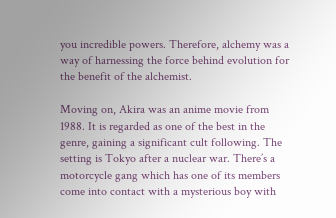you incredible powers. Therefore, alchemy was a way of harnessing the force behind evolution for the benefit of the alchemist.

Moving on, Akira was an anime movie from 1988. It is regarded as one of the best in the genre, gaining a significant cult following. The setting is Tokyo after a nuclear war. There’s a motorcycle gang which has one of its members come into contact with a mysterious boy with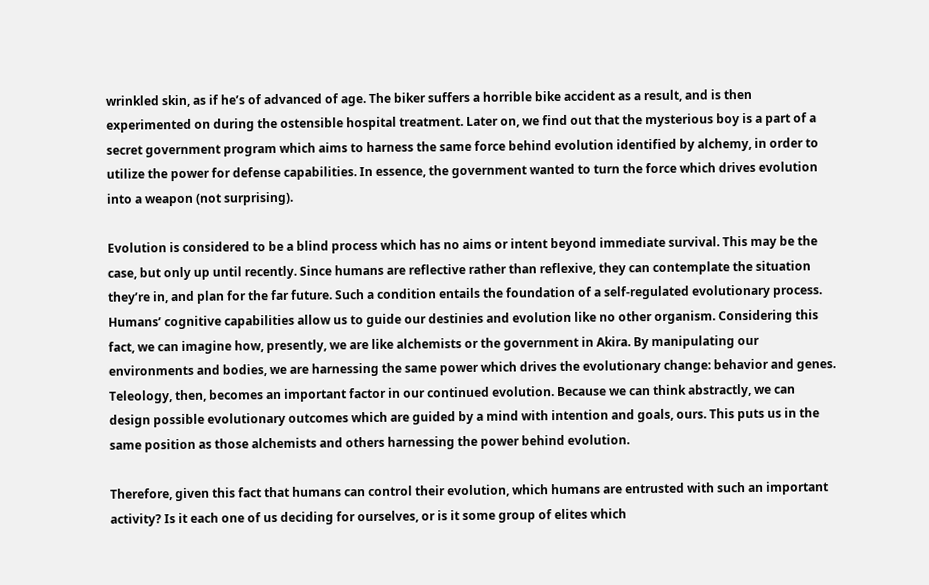wrinkled skin, as if he’s of advanced of age. The biker suffers a horrible bike accident as a result, and is then experimented on during the ostensible hospital treatment. Later on, we find out that the mysterious boy is a part of a secret government program which aims to harness the same force behind evolution identified by alchemy, in order to utilize the power for defense capabilities. In essence, the government wanted to turn the force which drives evolution into a weapon (not surprising).

Evolution is considered to be a blind process which has no aims or intent beyond immediate survival. This may be the case, but only up until recently. Since humans are reflective rather than reflexive, they can contemplate the situation they’re in, and plan for the far future. Such a condition entails the foundation of a self-regulated evolutionary process. Humans’ cognitive capabilities allow us to guide our destinies and evolution like no other organism. Considering this fact, we can imagine how, presently, we are like alchemists or the government in Akira. By manipulating our environments and bodies, we are harnessing the same power which drives the evolutionary change: behavior and genes. Teleology, then, becomes an important factor in our continued evolution. Because we can think abstractly, we can design possible evolutionary outcomes which are guided by a mind with intention and goals, ours. This puts us in the same position as those alchemists and others harnessing the power behind evolution.

Therefore, given this fact that humans can control their evolution, which humans are entrusted with such an important activity? Is it each one of us deciding for ourselves, or is it some group of elites which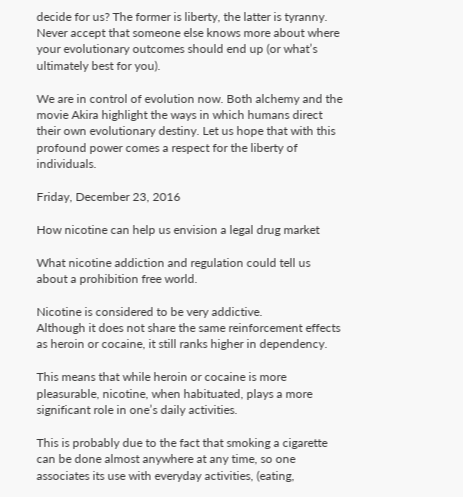decide for us? The former is liberty, the latter is tyranny. Never accept that someone else knows more about where your evolutionary outcomes should end up (or what’s ultimately best for you).

We are in control of evolution now. Both alchemy and the movie Akira highlight the ways in which humans direct their own evolutionary destiny. Let us hope that with this profound power comes a respect for the liberty of individuals.

Friday, December 23, 2016

How nicotine can help us envision a legal drug market

What nicotine addiction and regulation could tell us about a prohibition free world.

Nicotine is considered to be very addictive.
Although it does not share the same reinforcement effects as heroin or cocaine, it still ranks higher in dependency.

This means that while heroin or cocaine is more pleasurable, nicotine, when habituated, plays a more significant role in one’s daily activities.

This is probably due to the fact that smoking a cigarette can be done almost anywhere at any time, so one associates its use with everyday activities, (eating,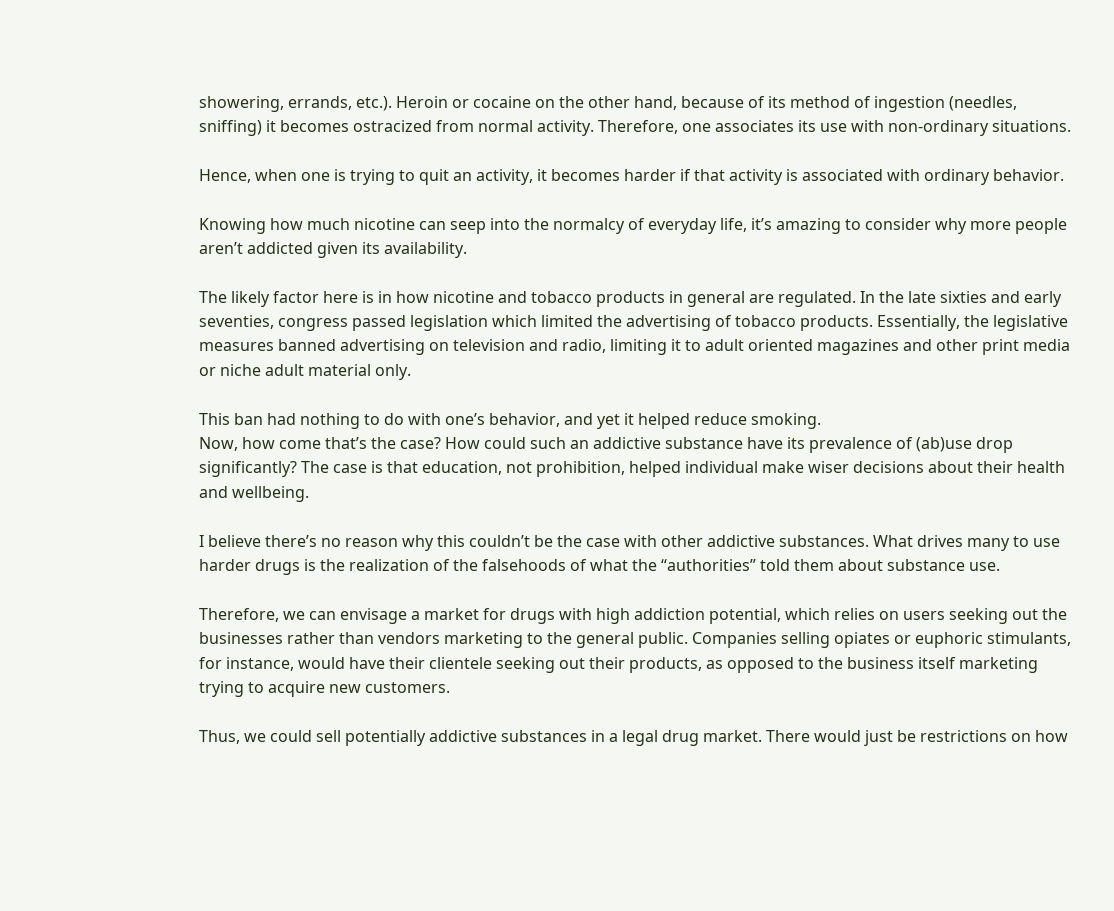showering, errands, etc.). Heroin or cocaine on the other hand, because of its method of ingestion (needles, sniffing) it becomes ostracized from normal activity. Therefore, one associates its use with non-ordinary situations.

Hence, when one is trying to quit an activity, it becomes harder if that activity is associated with ordinary behavior.

Knowing how much nicotine can seep into the normalcy of everyday life, it’s amazing to consider why more people aren’t addicted given its availability.

The likely factor here is in how nicotine and tobacco products in general are regulated. In the late sixties and early seventies, congress passed legislation which limited the advertising of tobacco products. Essentially, the legislative measures banned advertising on television and radio, limiting it to adult oriented magazines and other print media or niche adult material only.

This ban had nothing to do with one’s behavior, and yet it helped reduce smoking.
Now, how come that’s the case? How could such an addictive substance have its prevalence of (ab)use drop significantly? The case is that education, not prohibition, helped individual make wiser decisions about their health and wellbeing.

I believe there’s no reason why this couldn’t be the case with other addictive substances. What drives many to use harder drugs is the realization of the falsehoods of what the “authorities” told them about substance use.

Therefore, we can envisage a market for drugs with high addiction potential, which relies on users seeking out the businesses rather than vendors marketing to the general public. Companies selling opiates or euphoric stimulants, for instance, would have their clientele seeking out their products, as opposed to the business itself marketing trying to acquire new customers.

Thus, we could sell potentially addictive substances in a legal drug market. There would just be restrictions on how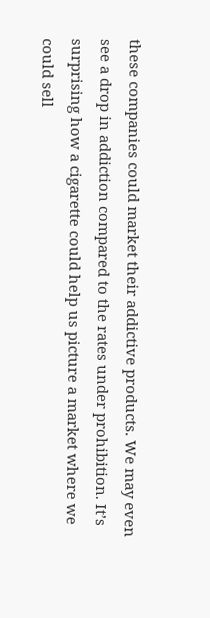these companies could market their addictive products. We may even see a drop in addiction compared to the rates under prohibition. It’s surprising how a cigarette could help us picture a market where we could sell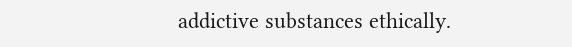addictive substances ethically.